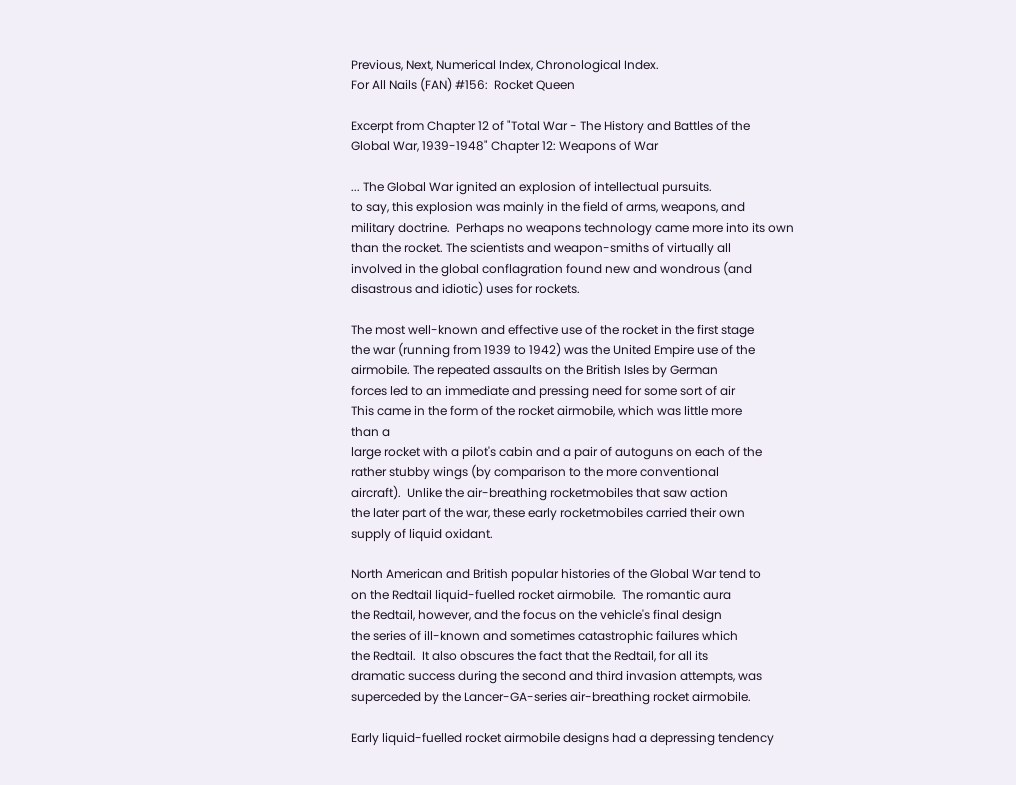Previous, Next, Numerical Index, Chronological Index.
For All Nails (FAN) #156:  Rocket Queen

Excerpt from Chapter 12 of "Total War - The History and Battles of the
Global War, 1939-1948" Chapter 12: Weapons of War

... The Global War ignited an explosion of intellectual pursuits.
to say, this explosion was mainly in the field of arms, weapons, and
military doctrine.  Perhaps no weapons technology came more into its own
than the rocket. The scientists and weapon-smiths of virtually all
involved in the global conflagration found new and wondrous (and
disastrous and idiotic) uses for rockets.

The most well-known and effective use of the rocket in the first stage
the war (running from 1939 to 1942) was the United Empire use of the
airmobile. The repeated assaults on the British Isles by German
forces led to an immediate and pressing need for some sort of air
This came in the form of the rocket airmobile, which was little more
than a
large rocket with a pilot's cabin and a pair of autoguns on each of the
rather stubby wings (by comparison to the more conventional
aircraft).  Unlike the air-breathing rocketmobiles that saw action
the later part of the war, these early rocketmobiles carried their own
supply of liquid oxidant.

North American and British popular histories of the Global War tend to
on the Redtail liquid-fuelled rocket airmobile.  The romantic aura
the Redtail, however, and the focus on the vehicle's final design
the series of ill-known and sometimes catastrophic failures which
the Redtail.  It also obscures the fact that the Redtail, for all its
dramatic success during the second and third invasion attempts, was
superceded by the Lancer-GA-series air-breathing rocket airmobile.

Early liquid-fuelled rocket airmobile designs had a depressing tendency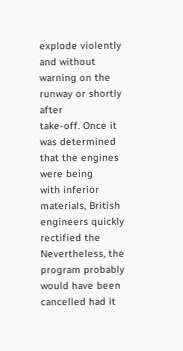explode violently and without warning on the runway or shortly after
take-off. Once it was determined that the engines were being
with inferior materials, British engineers quickly rectified the
Nevertheless, the program probably would have been cancelled had it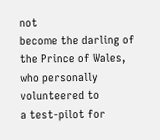not
become the darling of the Prince of Wales, who personally volunteered to
a test-pilot for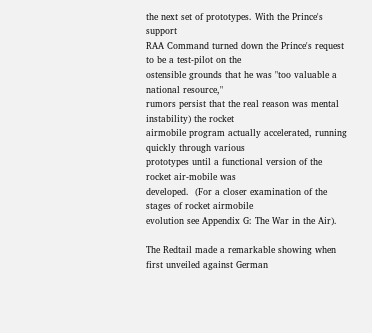the next set of prototypes. With the Prince's support
RAA Command turned down the Prince's request to be a test-pilot on the
ostensible grounds that he was "too valuable a national resource,"
rumors persist that the real reason was mental instability) the rocket
airmobile program actually accelerated, running quickly through various
prototypes until a functional version of the rocket air-mobile was
developed.  (For a closer examination of the stages of rocket airmobile
evolution see Appendix G: The War in the Air).

The Redtail made a remarkable showing when first unveiled against German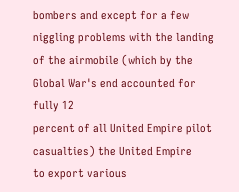bombers and except for a few niggling problems with the landing
of the airmobile (which by the Global War's end accounted for fully 12
percent of all United Empire pilot casualties) the United Empire
to export various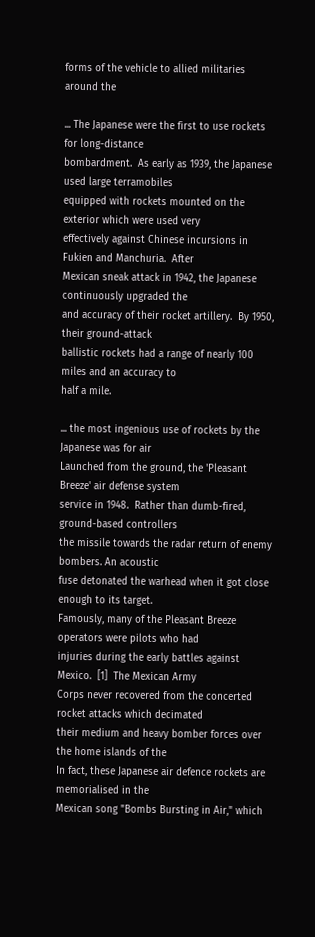forms of the vehicle to allied militaries around the

... The Japanese were the first to use rockets for long-distance
bombardment.  As early as 1939, the Japanese used large terramobiles
equipped with rockets mounted on the exterior which were used very
effectively against Chinese incursions in Fukien and Manchuria.  After
Mexican sneak attack in 1942, the Japanese continuously upgraded the
and accuracy of their rocket artillery.  By 1950, their ground-attack
ballistic rockets had a range of nearly 100 miles and an accuracy to
half a mile.

... the most ingenious use of rockets by the Japanese was for air
Launched from the ground, the 'Pleasant Breeze' air defense system
service in 1948.  Rather than dumb-fired, ground-based controllers
the missile towards the radar return of enemy bombers. An acoustic
fuse detonated the warhead when it got close enough to its target.
Famously, many of the Pleasant Breeze operators were pilots who had
injuries during the early battles against Mexico.  [1]  The Mexican Army
Corps never recovered from the concerted rocket attacks which decimated
their medium and heavy bomber forces over the home islands of the
In fact, these Japanese air defence rockets are memorialised in the
Mexican song "Bombs Bursting in Air," which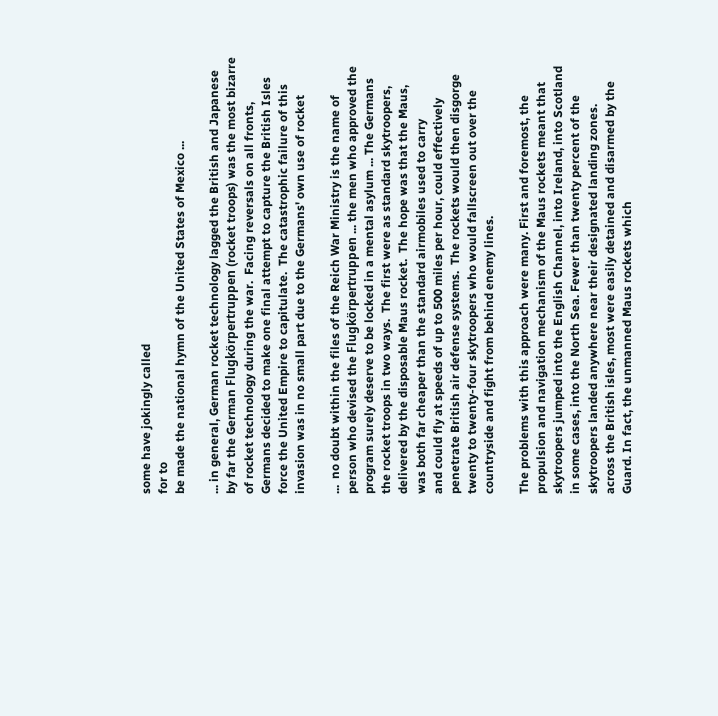some have jokingly called
for to
be made the national hymn of the United States of Mexico ...

... in general, German rocket technology lagged the British and Japanese
by far the German Flugkörpertruppen (rocket troops) was the most bizarre
of rocket technology during the war.  Facing reversals on all fronts,
Germans decided to make one final attempt to capture the British Isles
force the United Empire to capitulate.  The catastrophic failure of this
invasion was in no small part due to the Germans' own use of rocket

...  no doubt within the files of the Reich War Ministry is the name of
person who devised the Flugkörpertruppen ... the men who approved the
program surely deserve to be locked in a mental asylum ... The Germans
the rocket troops in two ways.  The first were as standard skytroopers,
delivered by the disposable Maus rocket.  The hope was that the Maus,
was both far cheaper than the standard airmobiles used to carry
and could fly at speeds of up to 500 miles per hour, could effectively
penetrate British air defense systems.  The rockets would then disgorge
twenty to twenty-four skytroopers who would fallscreen out over the
countryside and fight from behind enemy lines.

The problems with this approach were many. First and foremost, the
propulsion and navigation mechanism of the Maus rockets meant that
skytroopers jumped into the English Channel, into Ireland, into Scotland
in some cases, into the North Sea. Fewer than twenty percent of the
skytroopers landed anywhere near their designated landing zones.
across the British isles, most were easily detained and disarmed by the
Guard. In fact, the unmanned Maus rockets which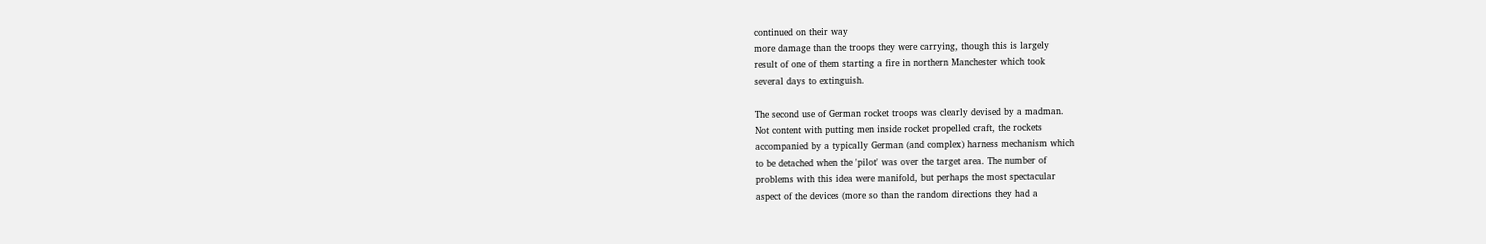continued on their way
more damage than the troops they were carrying, though this is largely
result of one of them starting a fire in northern Manchester which took
several days to extinguish.

The second use of German rocket troops was clearly devised by a madman.
Not content with putting men inside rocket propelled craft, the rockets
accompanied by a typically German (and complex) harness mechanism which
to be detached when the 'pilot' was over the target area. The number of
problems with this idea were manifold, but perhaps the most spectacular
aspect of the devices (more so than the random directions they had a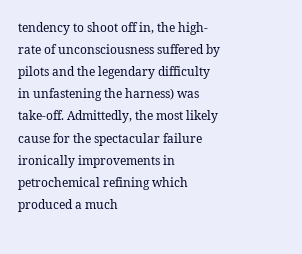tendency to shoot off in, the high-rate of unconsciousness suffered by
pilots and the legendary difficulty in unfastening the harness) was
take-off. Admittedly, the most likely cause for the spectacular failure
ironically improvements in petrochemical refining which produced a much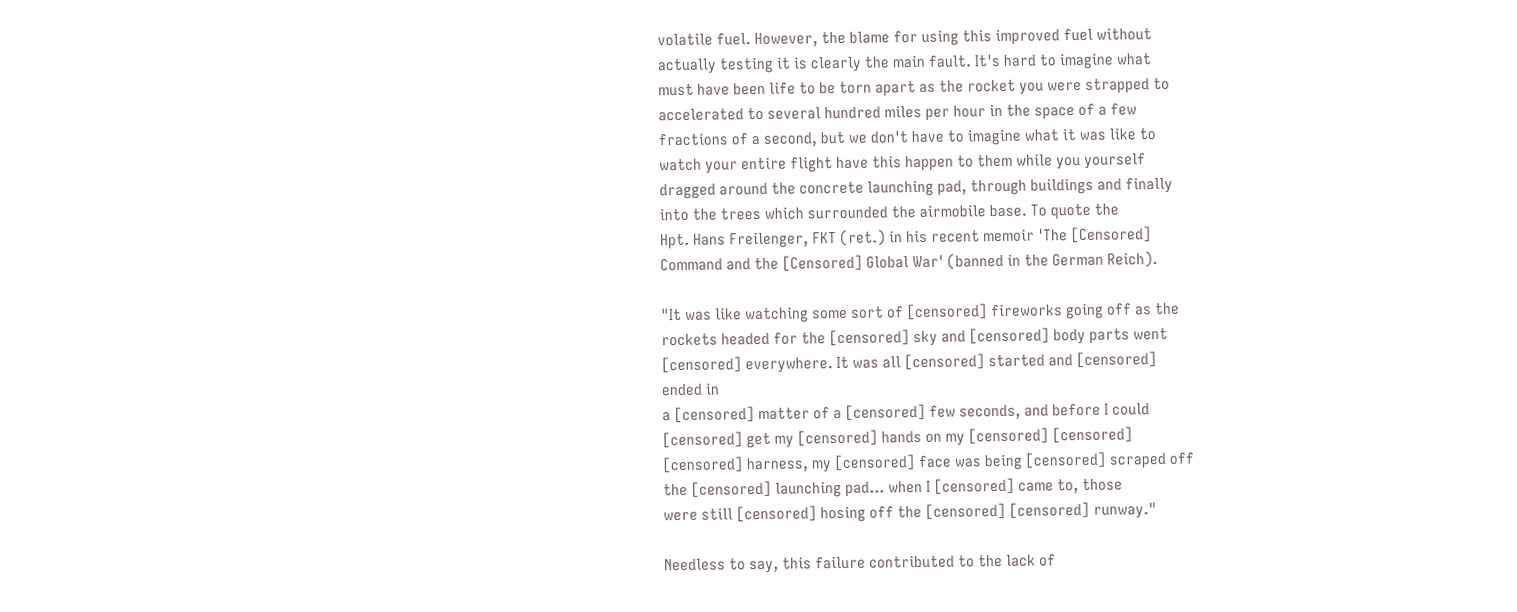volatile fuel. However, the blame for using this improved fuel without
actually testing it is clearly the main fault. It's hard to imagine what
must have been life to be torn apart as the rocket you were strapped to
accelerated to several hundred miles per hour in the space of a few
fractions of a second, but we don't have to imagine what it was like to
watch your entire flight have this happen to them while you yourself
dragged around the concrete launching pad, through buildings and finally
into the trees which surrounded the airmobile base. To quote the
Hpt. Hans Freilenger, FKT (ret.) in his recent memoir 'The [Censored]
Command and the [Censored] Global War' (banned in the German Reich).

"It was like watching some sort of [censored] fireworks going off as the
rockets headed for the [censored] sky and [censored] body parts went
[censored] everywhere. It was all [censored] started and [censored]
ended in
a [censored] matter of a [censored] few seconds, and before I could
[censored] get my [censored] hands on my [censored] [censored]
[censored] harness, my [censored] face was being [censored] scraped off
the [censored] launching pad… when I [censored] came to, those
were still [censored] hosing off the [censored] [censored] runway."

Needless to say, this failure contributed to the lack of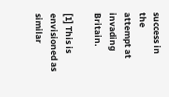success in the
attempt at invading Britain.

[1] This is envisioned as similar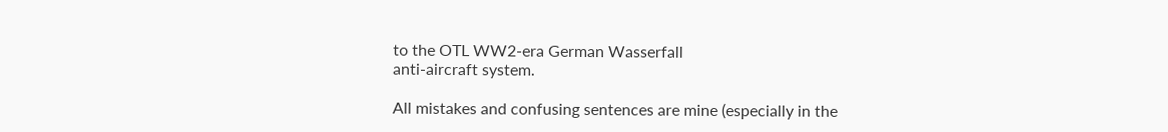to the OTL WW2-era German Wasserfall
anti-aircraft system.

All mistakes and confusing sentences are mine (especially in the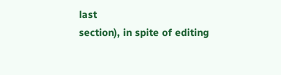last
section), in spite of editing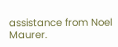assistance from Noel Maurer.